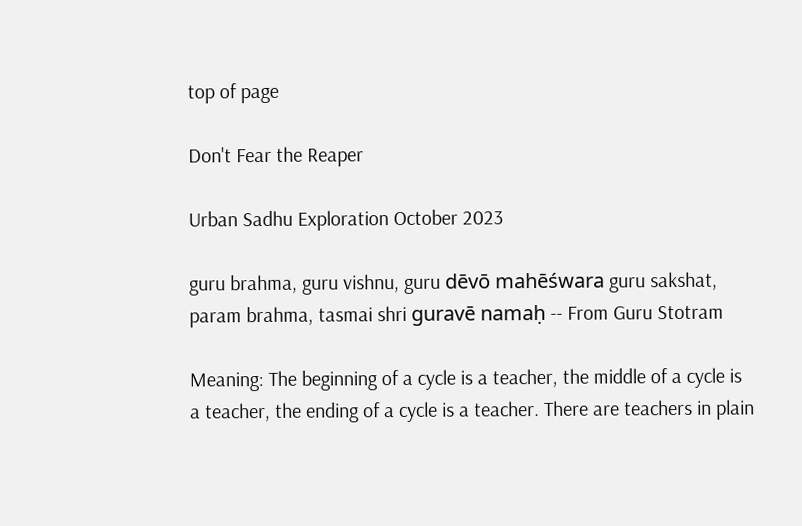top of page

Don't Fear the Reaper

Urban Sadhu Exploration October 2023

guru brahma, guru vishnu, guru dēvō mahēśwara guru sakshat, param brahma, tasmai shri guravē namaḥ -- From Guru Stotram

Meaning: The beginning of a cycle is a teacher, the middle of a cycle is a teacher, the ending of a cycle is a teacher. There are teachers in plain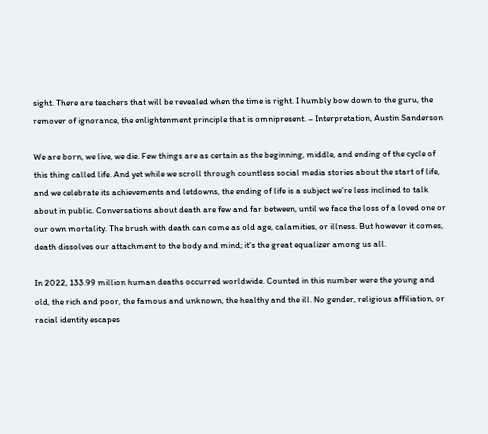sight. There are teachers that will be revealed when the time is right. I humbly bow down to the guru, the remover of ignorance, the enlightenment principle that is omnipresent. – Interpretation, Austin Sanderson

We are born, we live, we die. Few things are as certain as the beginning, middle, and ending of the cycle of this thing called life. And yet while we scroll through countless social media stories about the start of life, and we celebrate its achievements and letdowns, the ending of life is a subject we’re less inclined to talk about in public. Conversations about death are few and far between, until we face the loss of a loved one or our own mortality. The brush with death can come as old age, calamities, or illness. But however it comes, death dissolves our attachment to the body and mind; it’s the great equalizer among us all.

In 2022, 133.99 million human deaths occurred worldwide. Counted in this number were the young and old, the rich and poor, the famous and unknown, the healthy and the ill. No gender, religious affiliation, or racial identity escapes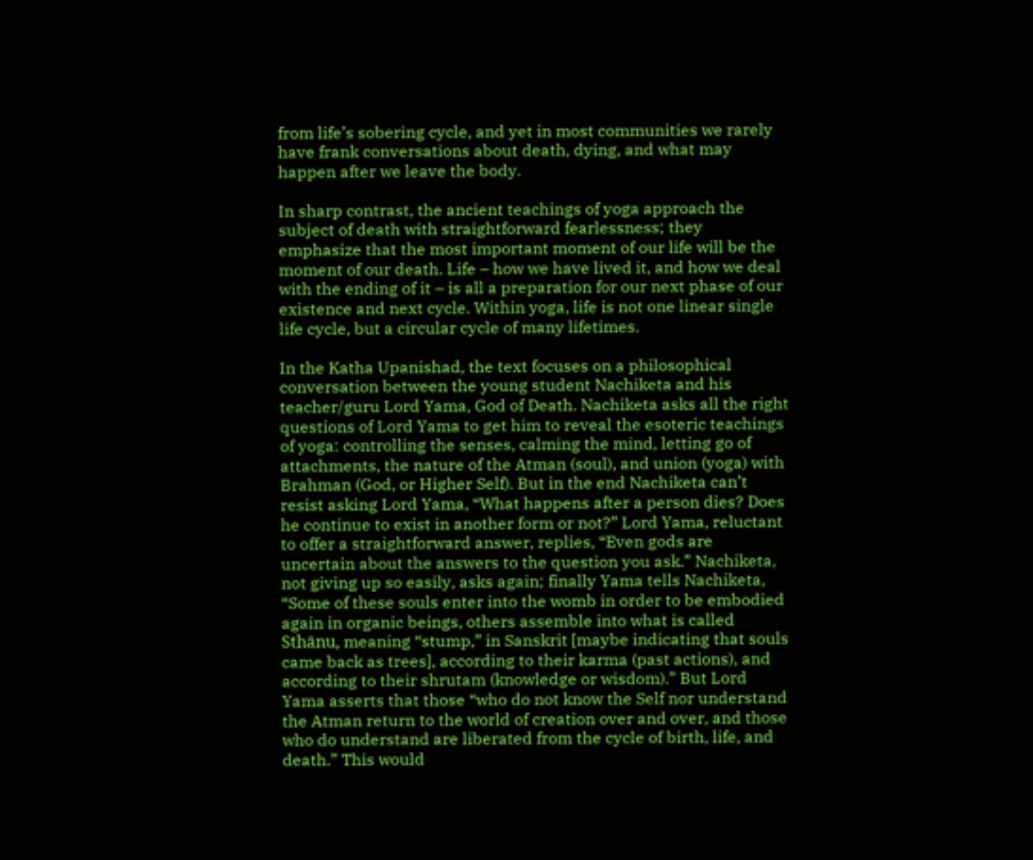from life’s sobering cycle, and yet in most communities we rarely have frank conversations about death, dying, and what may happen after we leave the body.

In sharp contrast, the ancient teachings of yoga approach the subject of death with straightforward fearlessness; they emphasize that the most important moment of our life will be the moment of our death. Life – how we have lived it, and how we deal with the ending of it – is all a preparation for our next phase of our existence and next cycle. Within yoga, life is not one linear single life cycle, but a circular cycle of many lifetimes.

In the Katha Upanishad, the text focuses on a philosophical conversation between the young student Nachiketa and his teacher/guru Lord Yama, God of Death. Nachiketa asks all the right questions of Lord Yama to get him to reveal the esoteric teachings of yoga: controlling the senses, calming the mind, letting go of attachments, the nature of the Atman (soul), and union (yoga) with Brahman (God, or Higher Self). But in the end Nachiketa can’t resist asking Lord Yama, “What happens after a person dies? Does he continue to exist in another form or not?” Lord Yama, reluctant to offer a straightforward answer, replies, “Even gods are uncertain about the answers to the question you ask.” Nachiketa, not giving up so easily, asks again; finally Yama tells Nachiketa, “Some of these souls enter into the womb in order to be embodied again in organic beings, others assemble into what is called Sthānu, meaning “stump,” in Sanskrit [maybe indicating that souls came back as trees], according to their karma (past actions), and according to their shrutam (knowledge or wisdom).” But Lord Yama asserts that those “who do not know the Self nor understand the Atman return to the world of creation over and over, and those who do understand are liberated from the cycle of birth, life, and death.” This would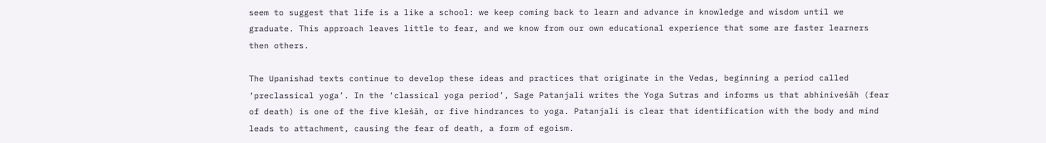seem to suggest that life is a like a school: we keep coming back to learn and advance in knowledge and wisdom until we graduate. This approach leaves little to fear, and we know from our own educational experience that some are faster learners then others.

The Upanishad texts continue to develop these ideas and practices that originate in the Vedas, beginning a period called ‘preclassical yoga’. In the ‘classical yoga period’, Sage Patanjali writes the Yoga Sutras and informs us that abhiniveśāh (fear of death) is one of the five kleśāh, or five hindrances to yoga. Patanjali is clear that identification with the body and mind leads to attachment, causing the fear of death, a form of egoism.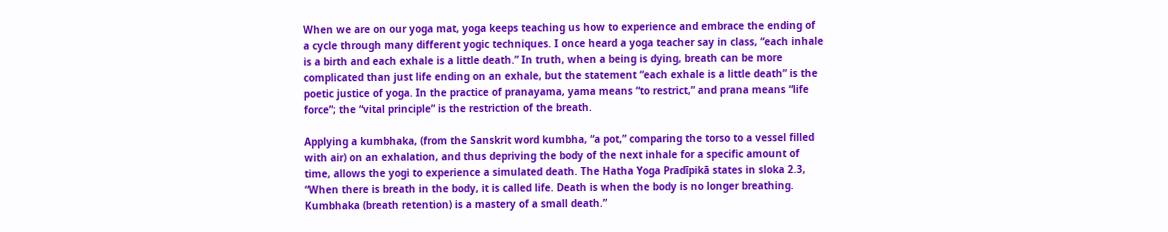When we are on our yoga mat, yoga keeps teaching us how to experience and embrace the ending of a cycle through many different yogic techniques. I once heard a yoga teacher say in class, “each inhale is a birth and each exhale is a little death.” In truth, when a being is dying, breath can be more complicated than just life ending on an exhale, but the statement “each exhale is a little death” is the poetic justice of yoga. In the practice of pranayama, yama means “to restrict,” and prana means “life force”; the “vital principle” is the restriction of the breath.

Applying a kumbhaka, (from the Sanskrit word kumbha, “a pot,” comparing the torso to a vessel filled with air) on an exhalation, and thus depriving the body of the next inhale for a specific amount of time, allows the yogi to experience a simulated death. The Hatha Yoga Pradīpikā states in sloka 2.3, “When there is breath in the body, it is called life. Death is when the body is no longer breathing. Kumbhaka (breath retention) is a mastery of a small death.”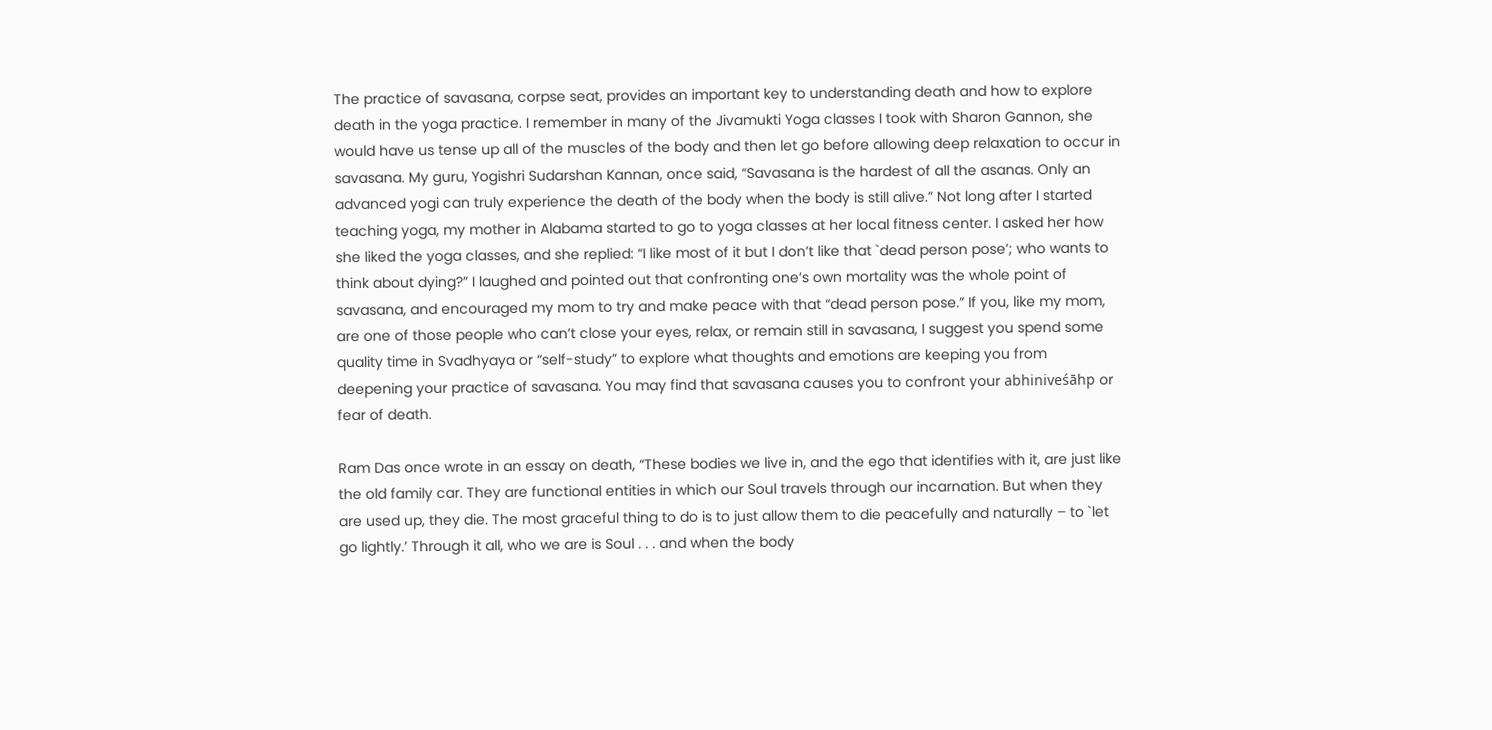The practice of savasana, corpse seat, provides an important key to understanding death and how to explore death in the yoga practice. I remember in many of the Jivamukti Yoga classes I took with Sharon Gannon, she would have us tense up all of the muscles of the body and then let go before allowing deep relaxation to occur in savasana. My guru, Yogishri Sudarshan Kannan, once said, “Savasana is the hardest of all the asanas. Only an advanced yogi can truly experience the death of the body when the body is still alive.” Not long after I started teaching yoga, my mother in Alabama started to go to yoga classes at her local fitness center. I asked her how she liked the yoga classes, and she replied: “I like most of it but I don’t like that `dead person pose’; who wants to think about dying?” I laughed and pointed out that confronting one’s own mortality was the whole point of savasana, and encouraged my mom to try and make peace with that “dead person pose.” If you, like my mom, are one of those people who can’t close your eyes, relax, or remain still in savasana, I suggest you spend some quality time in Svadhyaya or “self-study” to explore what thoughts and emotions are keeping you from deepening your practice of savasana. You may find that savasana causes you to confront your abhiniveśāhp or fear of death.

Ram Das once wrote in an essay on death, “These bodies we live in, and the ego that identifies with it, are just like the old family car. They are functional entities in which our Soul travels through our incarnation. But when they are used up, they die. The most graceful thing to do is to just allow them to die peacefully and naturally – to `let go lightly.’ Through it all, who we are is Soul . . . and when the body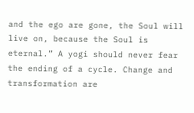and the ego are gone, the Soul will live on, because the Soul is eternal.” A yogi should never fear the ending of a cycle. Change and transformation are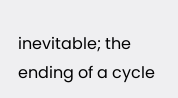inevitable; the ending of a cycle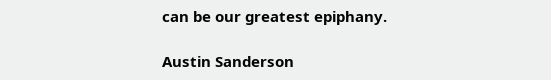can be our greatest epiphany.

Austin Sanderson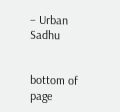– Urban Sadhu


bottom of page